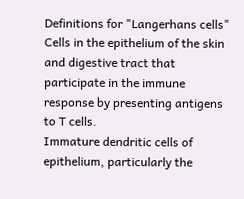Definitions for "Langerhans cells"
Cells in the epithelium of the skin and digestive tract that participate in the immune response by presenting antigens to T cells.
Immature dendritic cells of epithelium, particularly the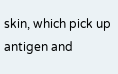skin, which pick up antigen and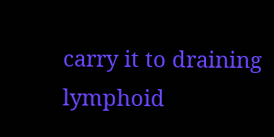carry it to draining lymphoid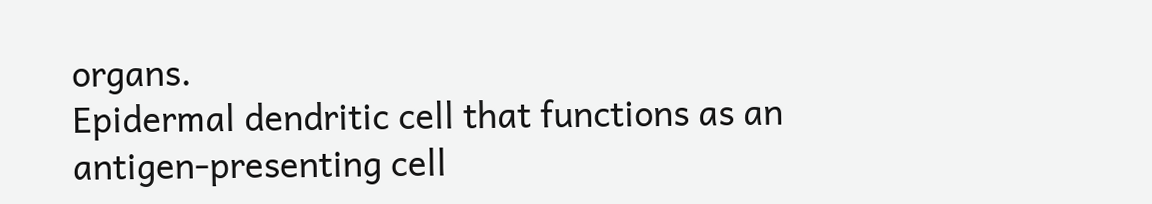organs.
Epidermal dendritic cell that functions as an antigen-presenting cell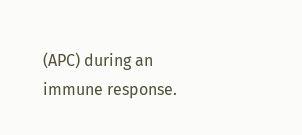(APC) during an immune response.